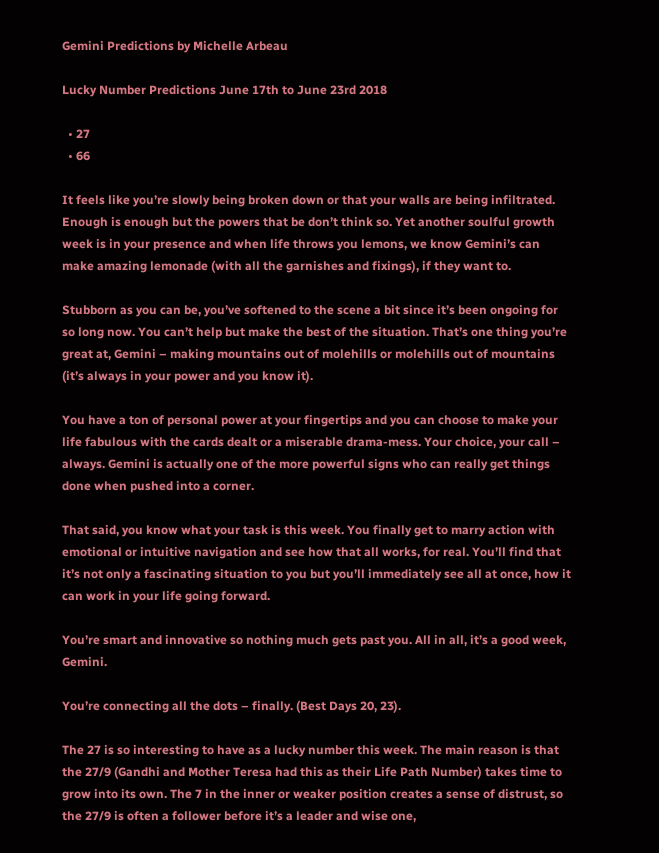Gemini Predictions by Michelle Arbeau

Lucky Number Predictions June 17th to June 23rd 2018

  • 27
  • 66

It feels like you’re slowly being broken down or that your walls are being infiltrated. Enough is enough but the powers that be don’t think so. Yet another soulful growth week is in your presence and when life throws you lemons, we know Gemini’s can make amazing lemonade (with all the garnishes and fixings), if they want to.

Stubborn as you can be, you’ve softened to the scene a bit since it’s been ongoing for so long now. You can’t help but make the best of the situation. That’s one thing you’re great at, Gemini – making mountains out of molehills or molehills out of mountains (it’s always in your power and you know it).

You have a ton of personal power at your fingertips and you can choose to make your life fabulous with the cards dealt or a miserable drama-mess. Your choice, your call – always. Gemini is actually one of the more powerful signs who can really get things done when pushed into a corner.

That said, you know what your task is this week. You finally get to marry action with emotional or intuitive navigation and see how that all works, for real. You’ll find that it’s not only a fascinating situation to you but you’ll immediately see all at once, how it can work in your life going forward.

You’re smart and innovative so nothing much gets past you. All in all, it’s a good week, Gemini.

You’re connecting all the dots – finally. (Best Days 20, 23).

The 27 is so interesting to have as a lucky number this week. The main reason is that the 27/9 (Gandhi and Mother Teresa had this as their Life Path Number) takes time to grow into its own. The 7 in the inner or weaker position creates a sense of distrust, so the 27/9 is often a follower before it’s a leader and wise one,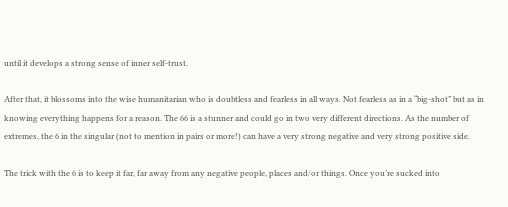until it develops a strong sense of inner self-trust.

After that, it blossoms into the wise humanitarian who is doubtless and fearless in all ways. Not fearless as in a “big-shot” but as in knowing everything happens for a reason. The 66 is a stunner and could go in two very different directions. As the number of extremes, the 6 in the singular (not to mention in pairs or more!) can have a very strong negative and very strong positive side.

The trick with the 6 is to keep it far, far away from any negative people, places and/or things. Once you’re sucked into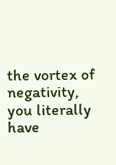the vortex of negativity, you literally have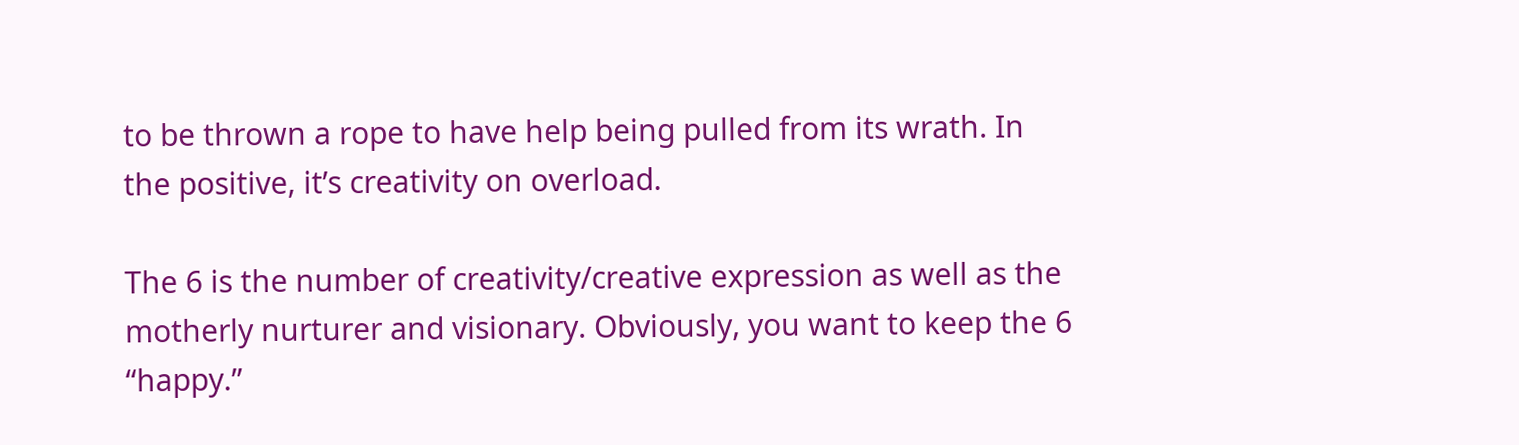to be thrown a rope to have help being pulled from its wrath. In the positive, it’s creativity on overload.

The 6 is the number of creativity/creative expression as well as the motherly nurturer and visionary. Obviously, you want to keep the 6 “happy.”